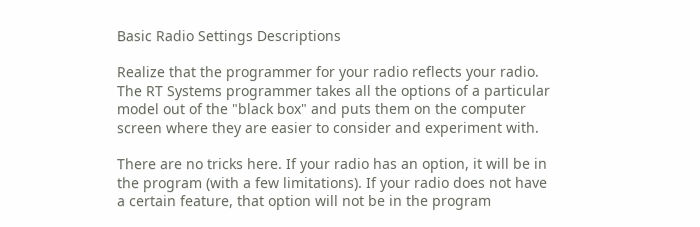Basic Radio Settings Descriptions

Realize that the programmer for your radio reflects your radio. The RT Systems programmer takes all the options of a particular model out of the "black box" and puts them on the computer screen where they are easier to consider and experiment with.

There are no tricks here. If your radio has an option, it will be in the program (with a few limitations). If your radio does not have a certain feature, that option will not be in the program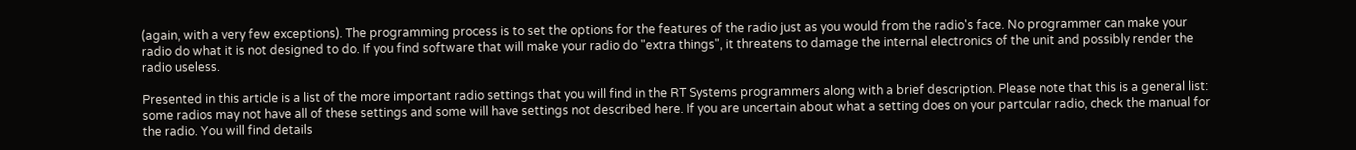(again, with a very few exceptions). The programming process is to set the options for the features of the radio just as you would from the radio's face. No programmer can make your radio do what it is not designed to do. If you find software that will make your radio do "extra things", it threatens to damage the internal electronics of the unit and possibly render the radio useless.

Presented in this article is a list of the more important radio settings that you will find in the RT Systems programmers along with a brief description. Please note that this is a general list: some radios may not have all of these settings and some will have settings not described here. If you are uncertain about what a setting does on your partcular radio, check the manual for the radio. You will find details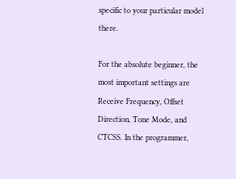specific to your particular model there.

For the absolute beginner, the most important settings are Receive Frequency, Offset Direction, Tone Mode, and CTCSS. In the programmer,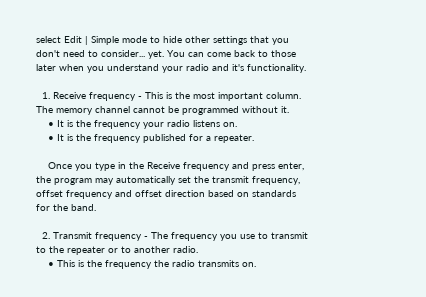select Edit | Simple mode to hide other settings that you don't need to consider... yet. You can come back to those later when you understand your radio and it's functionality.

  1. Receive frequency - This is the most important column. The memory channel cannot be programmed without it.
    • It is the frequency your radio listens on.
    • It is the frequency published for a repeater.

    Once you type in the Receive frequency and press enter, the program may automatically set the transmit frequency, offset frequency and offset direction based on standards for the band.

  2. Transmit frequency - The frequency you use to transmit to the repeater or to another radio.
    • This is the frequency the radio transmits on.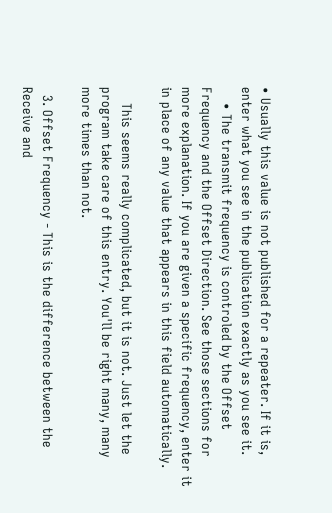• Usually this value is not published for a repeater. If it is, enter what you see in the publication exactly as you see it.
    • The transmit frequency is controled by the Offset Frequency and the Offset Direction. See those sections for more explanation. If you are given a specific frequency, enter it in place of any value that appears in this field automatically.

    This seems really complicated, but it is not. Just let the program take care of this entry. You'll be right many, many more times than not.

  3. Offset Frequency - This is the difference between the Receive and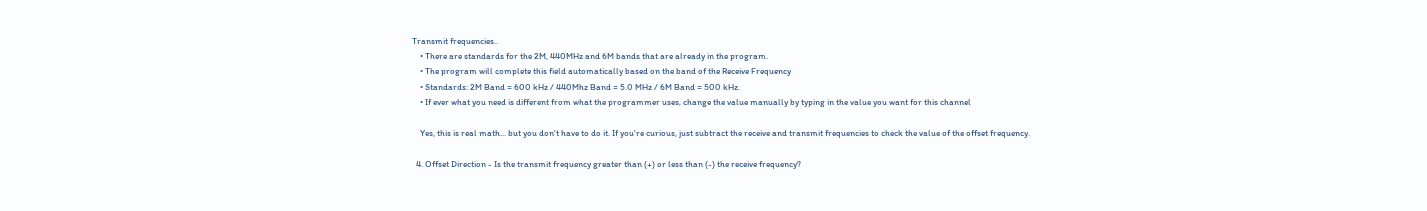Transmit frequencies..
    • There are standards for the 2M, 440MHz and 6M bands that are already in the program.
    • The program will complete this field automatically based on the band of the Receive Frequency
    • Standards: 2M Band = 600 kHz / 440Mhz Band = 5.0 MHz / 6M Band = 500 kHz.
    • If ever what you need is different from what the programmer uses, change the value manually by typing in the value you want for this channel

    Yes, this is real math... but you don't have to do it. If you're curious, just subtract the receive and transmit frequencies to check the value of the offset frequency.

  4. Offset Direction - Is the transmit frequency greater than (+) or less than (-) the receive frequency?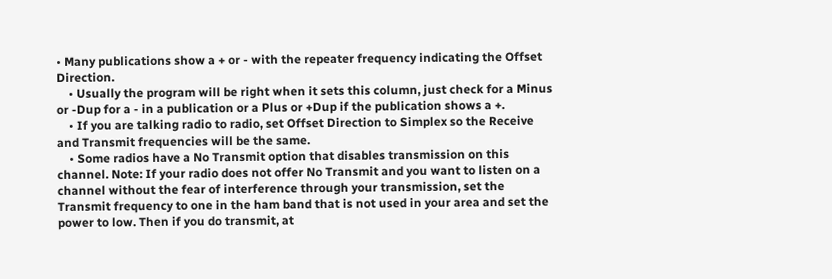• Many publications show a + or - with the repeater frequency indicating the Offset Direction.
    • Usually the program will be right when it sets this column, just check for a Minus or -Dup for a - in a publication or a Plus or +Dup if the publication shows a +.
    • If you are talking radio to radio, set Offset Direction to Simplex so the Receive and Transmit frequencies will be the same.
    • Some radios have a No Transmit option that disables transmission on this channel. Note: If your radio does not offer No Transmit and you want to listen on a channel without the fear of interference through your transmission, set the Transmit frequency to one in the ham band that is not used in your area and set the power to low. Then if you do transmit, at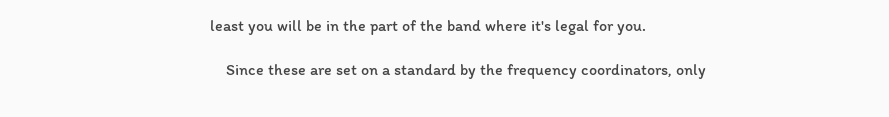least you will be in the part of the band where it's legal for you.

    Since these are set on a standard by the frequency coordinators, only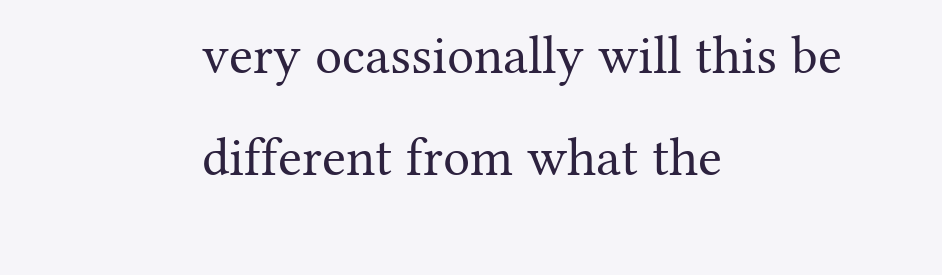very ocassionally will this be different from what the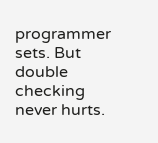programmer sets. But double checking never hurts.